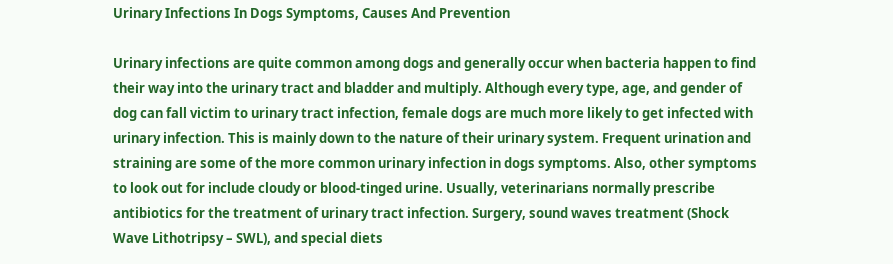Urinary Infections In Dogs Symptoms, Causes And Prevention

Urinary infections are quite common among dogs and generally occur when bacteria happen to find their way into the urinary tract and bladder and multiply. Although every type, age, and gender of dog can fall victim to urinary tract infection, female dogs are much more likely to get infected with urinary infection. This is mainly down to the nature of their urinary system. Frequent urination and straining are some of the more common urinary infection in dogs symptoms. Also, other symptoms to look out for include cloudy or blood-tinged urine. Usually, veterinarians normally prescribe antibiotics for the treatment of urinary tract infection. Surgery, sound waves treatment (Shock Wave Lithotripsy – SWL), and special diets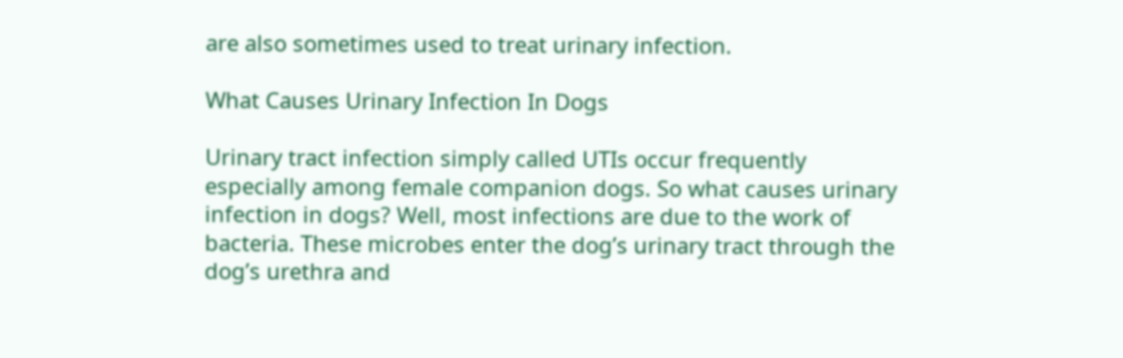are also sometimes used to treat urinary infection.

What Causes Urinary Infection In Dogs

Urinary tract infection simply called UTIs occur frequently especially among female companion dogs. So what causes urinary infection in dogs? Well, most infections are due to the work of bacteria. These microbes enter the dog’s urinary tract through the dog’s urethra and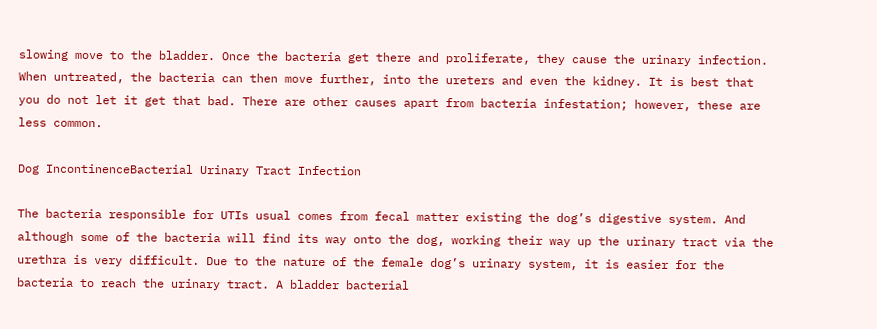slowing move to the bladder. Once the bacteria get there and proliferate, they cause the urinary infection. When untreated, the bacteria can then move further, into the ureters and even the kidney. It is best that you do not let it get that bad. There are other causes apart from bacteria infestation; however, these are less common.

Dog IncontinenceBacterial Urinary Tract Infection

The bacteria responsible for UTIs usual comes from fecal matter existing the dog’s digestive system. And although some of the bacteria will find its way onto the dog, working their way up the urinary tract via the urethra is very difficult. Due to the nature of the female dog’s urinary system, it is easier for the bacteria to reach the urinary tract. A bladder bacterial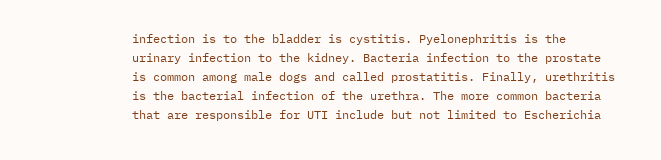infection is to the bladder is cystitis. Pyelonephritis is the urinary infection to the kidney. Bacteria infection to the prostate is common among male dogs and called prostatitis. Finally, urethritis is the bacterial infection of the urethra. The more common bacteria that are responsible for UTI include but not limited to Escherichia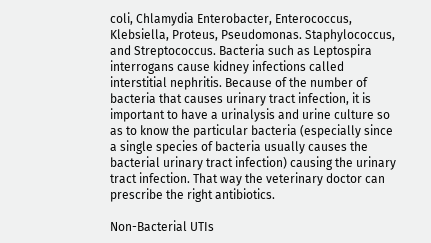coli, Chlamydia Enterobacter, Enterococcus, Klebsiella, Proteus, Pseudomonas. Staphylococcus, and Streptococcus. Bacteria such as Leptospira interrogans cause kidney infections called interstitial nephritis. Because of the number of bacteria that causes urinary tract infection, it is important to have a urinalysis and urine culture so as to know the particular bacteria (especially since a single species of bacteria usually causes the bacterial urinary tract infection) causing the urinary tract infection. That way the veterinary doctor can prescribe the right antibiotics.

Non-Bacterial UTIs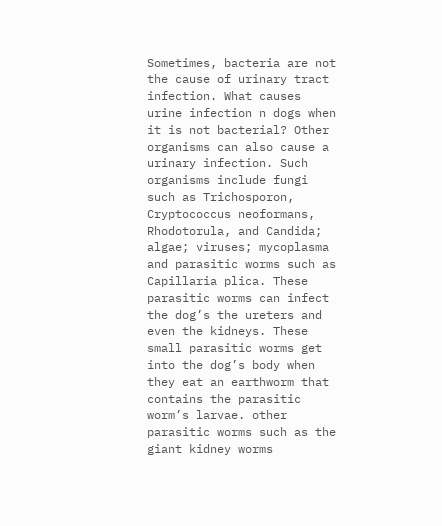Sometimes, bacteria are not the cause of urinary tract infection. What causes urine infection n dogs when it is not bacterial? Other organisms can also cause a urinary infection. Such organisms include fungi such as Trichosporon, Cryptococcus neoformans, Rhodotorula, and Candida; algae; viruses; mycoplasma and parasitic worms such as Capillaria plica. These parasitic worms can infect the dog’s the ureters and even the kidneys. These small parasitic worms get into the dog’s body when they eat an earthworm that contains the parasitic worm’s larvae. other parasitic worms such as the giant kidney worms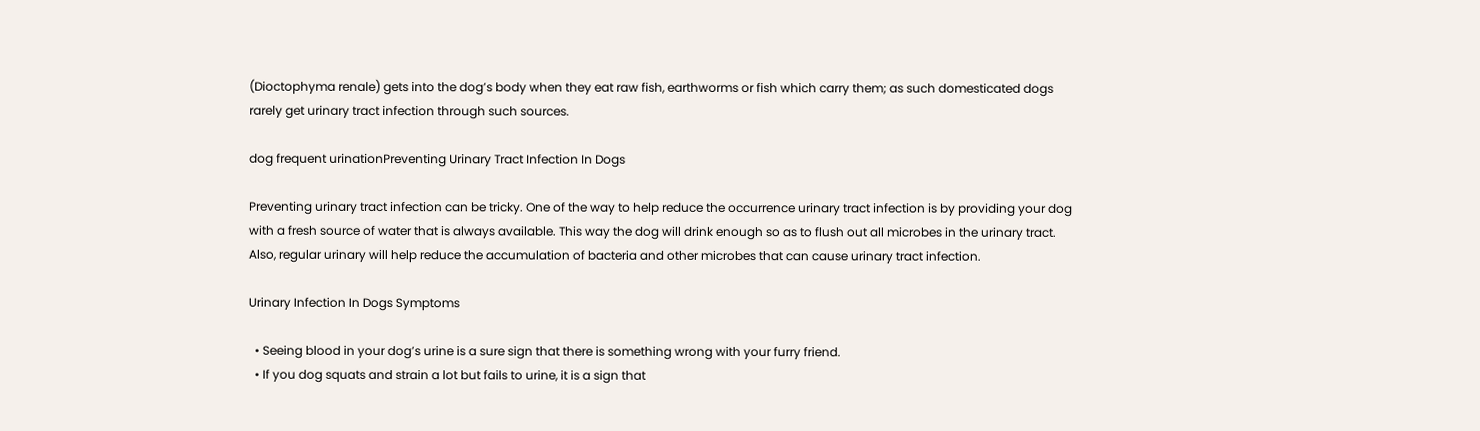(Dioctophyma renale) gets into the dog’s body when they eat raw fish, earthworms or fish which carry them; as such domesticated dogs rarely get urinary tract infection through such sources.

dog frequent urinationPreventing Urinary Tract Infection In Dogs

Preventing urinary tract infection can be tricky. One of the way to help reduce the occurrence urinary tract infection is by providing your dog with a fresh source of water that is always available. This way the dog will drink enough so as to flush out all microbes in the urinary tract. Also, regular urinary will help reduce the accumulation of bacteria and other microbes that can cause urinary tract infection.

Urinary Infection In Dogs Symptoms

  • Seeing blood in your dog’s urine is a sure sign that there is something wrong with your furry friend.
  • If you dog squats and strain a lot but fails to urine, it is a sign that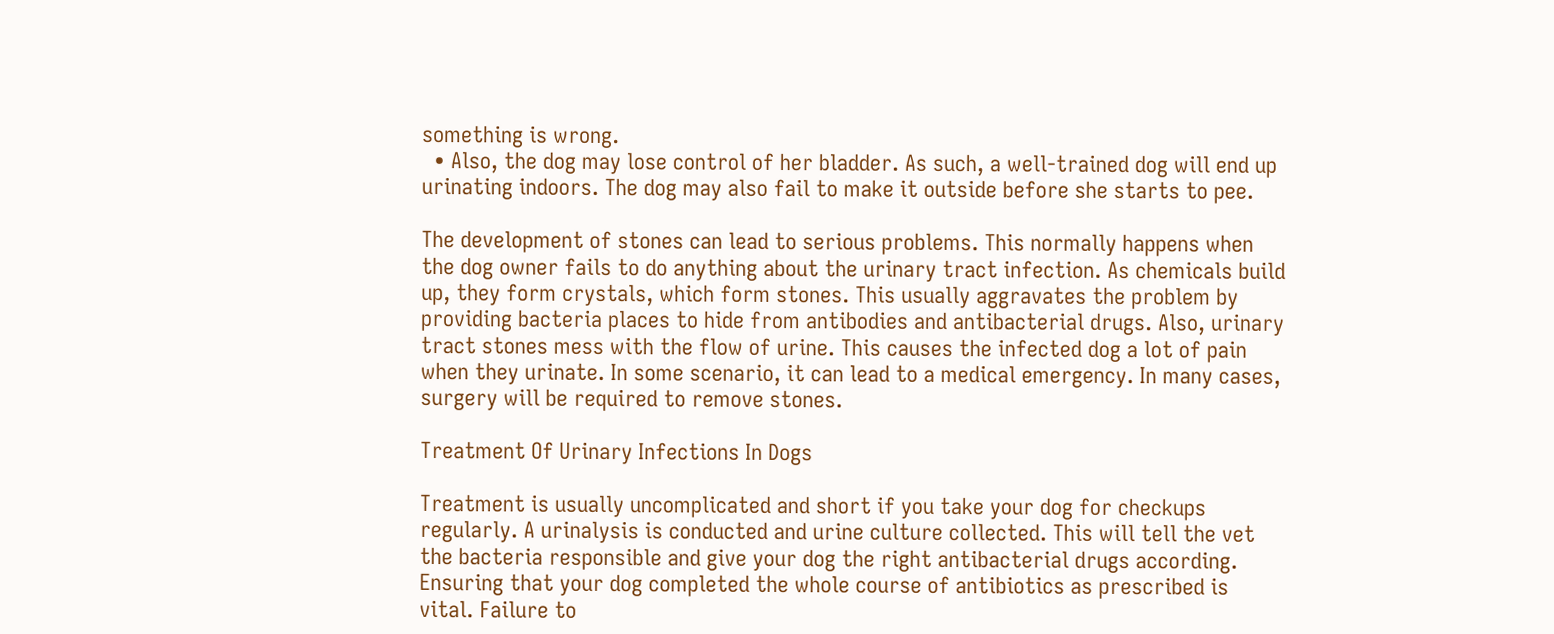something is wrong.
  • Also, the dog may lose control of her bladder. As such, a well-trained dog will end up urinating indoors. The dog may also fail to make it outside before she starts to pee.

The development of stones can lead to serious problems. This normally happens when the dog owner fails to do anything about the urinary tract infection. As chemicals build up, they form crystals, which form stones. This usually aggravates the problem by providing bacteria places to hide from antibodies and antibacterial drugs. Also, urinary tract stones mess with the flow of urine. This causes the infected dog a lot of pain when they urinate. In some scenario, it can lead to a medical emergency. In many cases, surgery will be required to remove stones.

Treatment Of Urinary Infections In Dogs

Treatment is usually uncomplicated and short if you take your dog for checkups regularly. A urinalysis is conducted and urine culture collected. This will tell the vet the bacteria responsible and give your dog the right antibacterial drugs according. Ensuring that your dog completed the whole course of antibiotics as prescribed is vital. Failure to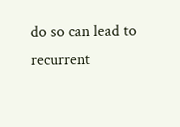do so can lead to recurrent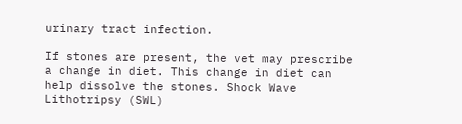urinary tract infection.

If stones are present, the vet may prescribe a change in diet. This change in diet can help dissolve the stones. Shock Wave Lithotripsy (SWL)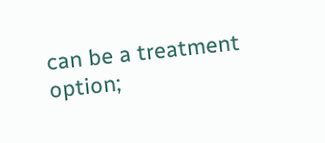can be a treatment option;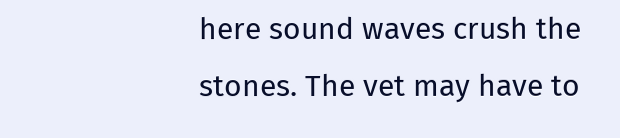here sound waves crush the stones. The vet may have to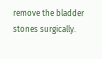remove the bladder stones surgically.